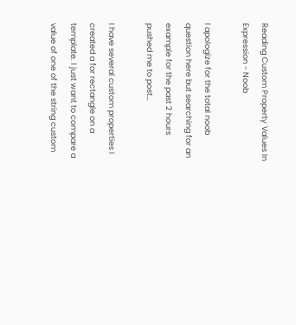Reading Custom Property Values In Expression - Noob

I apologize for the total noob question here but searching for an example for the past 2 hours pushed me to post…

I have several custom properties I created a for rectangle on a template. I just want to compare a value of one of the string custom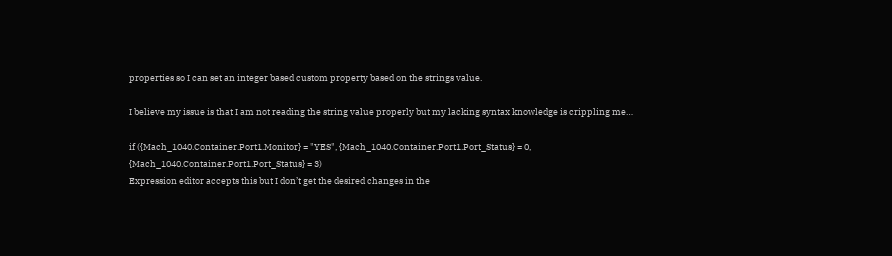properties so I can set an integer based custom property based on the strings value.

I believe my issue is that I am not reading the string value properly but my lacking syntax knowledge is crippling me…

if ({Mach_1040.Container.Port1.Monitor} = "YES", {Mach_1040.Container.Port1.Port_Status} = 0, {Mach_1040.Container.Port1.Port_Status} = 3)
Expression editor accepts this but I don’t get the desired changes in the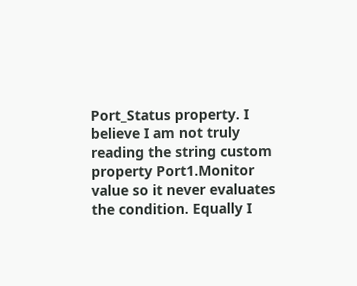Port_Status property. I believe I am not truly reading the string custom property Port1.Monitor value so it never evaluates the condition. Equally I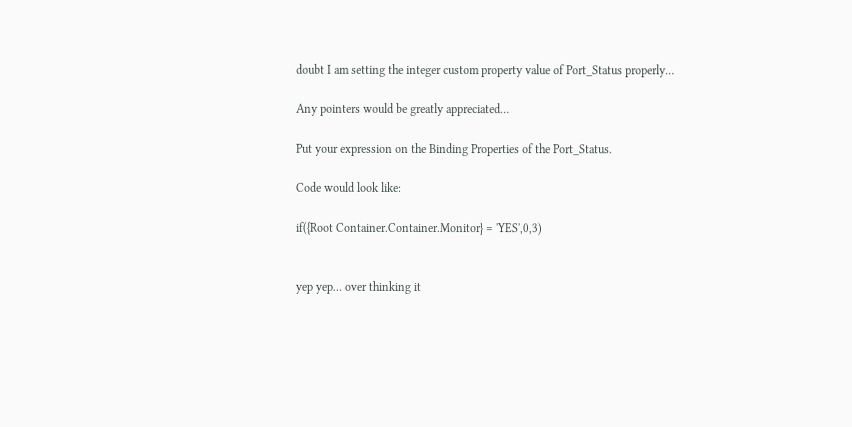doubt I am setting the integer custom property value of Port_Status properly…

Any pointers would be greatly appreciated…

Put your expression on the Binding Properties of the Port_Status.

Code would look like:

if({Root Container.Container.Monitor} = 'YES',0,3)


yep yep… over thinking it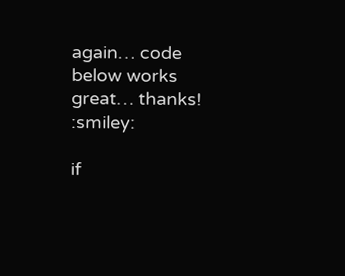again… code below works great… thanks! :smiley:

if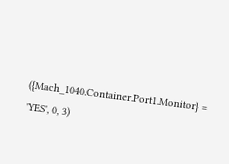({Mach_1040.Container.Port1.Monitor} = 'YES', 0, 3)